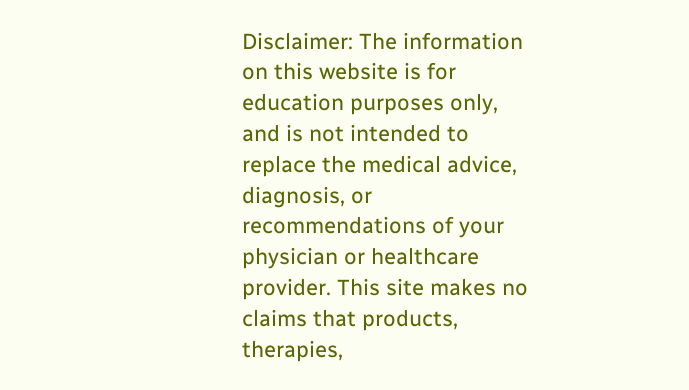Disclaimer: The information on this website is for education purposes only, and is not intended to replace the medical advice, diagnosis, or recommendations of your physician or healthcare provider. This site makes no claims that products, therapies,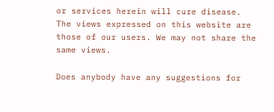or services herein will cure disease. The views expressed on this website are those of our users. We may not share the same views.

Does anybody have any suggestions for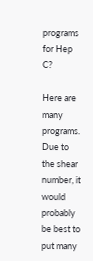programs for Hep C?

Here are many programs. Due to the shear number, it would probably be best to put many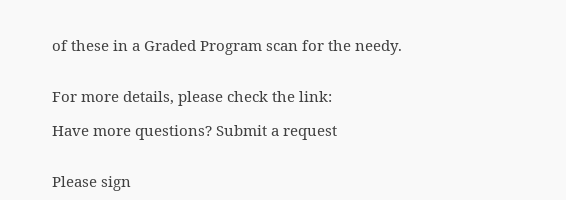of these in a Graded Program scan for the needy.


For more details, please check the link:

Have more questions? Submit a request


Please sign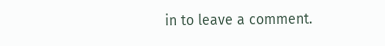in to leave a comment.